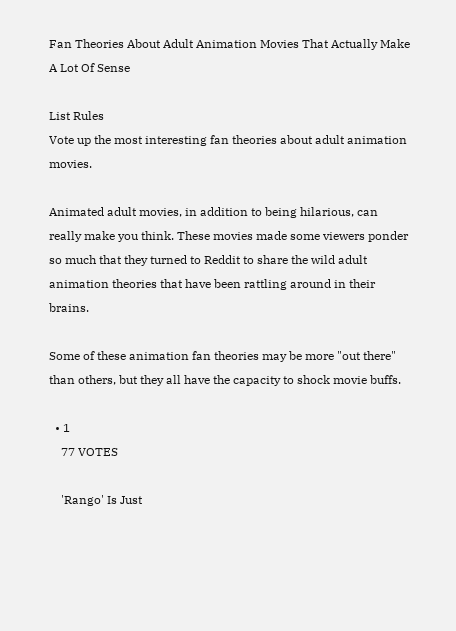Fan Theories About Adult Animation Movies That Actually Make A Lot Of Sense

List Rules
Vote up the most interesting fan theories about adult animation movies.

Animated adult movies, in addition to being hilarious, can really make you think. These movies made some viewers ponder so much that they turned to Reddit to share the wild adult animation theories that have been rattling around in their brains.

Some of these animation fan theories may be more "out there" than others, but they all have the capacity to shock movie buffs.

  • 1
    77 VOTES

    'Rango' Is Just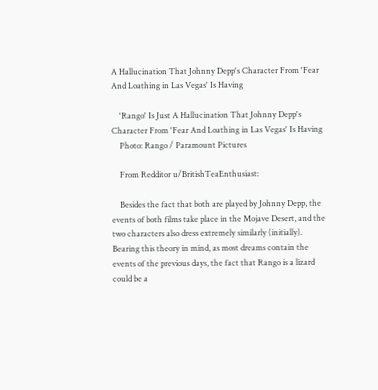A Hallucination That Johnny Depp's Character From 'Fear And Loathing in Las Vegas' Is Having

    'Rango' Is Just A Hallucination That Johnny Depp's Character From 'Fear And Loathing in Las Vegas' Is Having
    Photo: Rango / Paramount Pictures

    From Redditor u/BritishTeaEnthusiast:

    Besides the fact that both are played by Johnny Depp, the events of both films take place in the Mojave Desert, and the two characters also dress extremely similarly (initially). Bearing this theory in mind, as most dreams contain the events of the previous days, the fact that Rango is a lizard could be a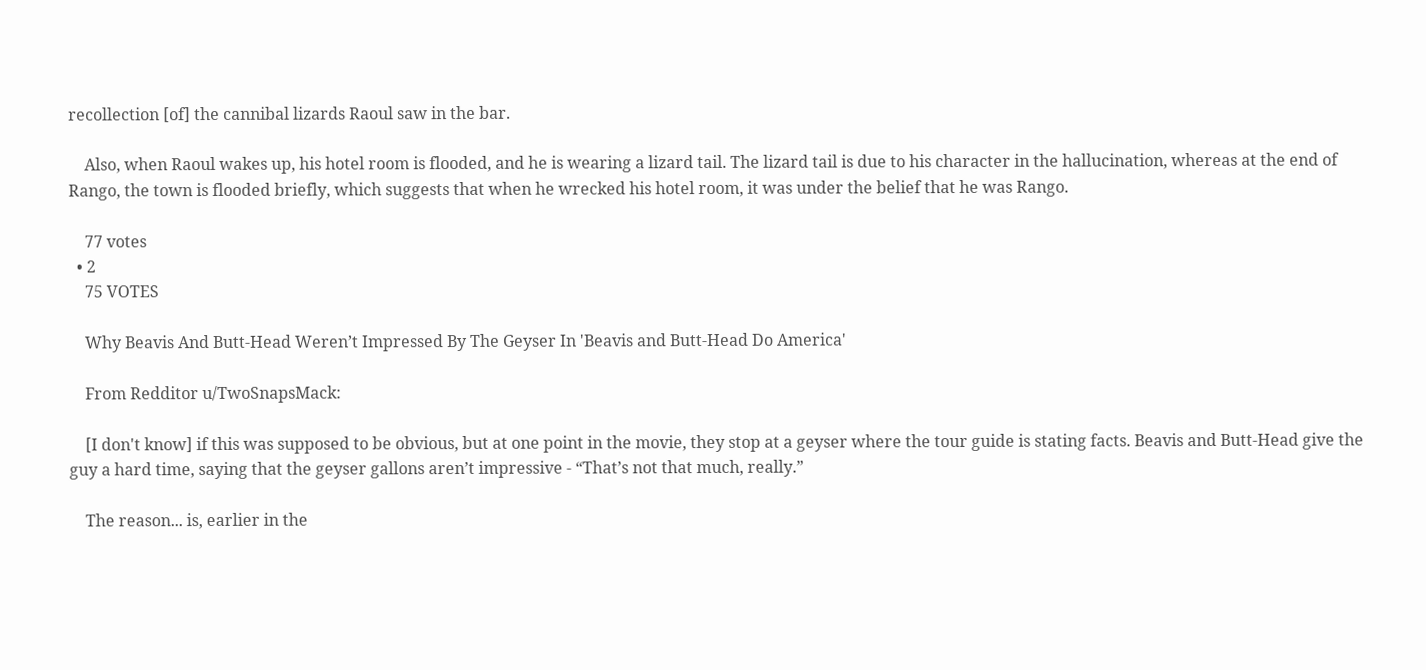recollection [of] the cannibal lizards Raoul saw in the bar.

    Also, when Raoul wakes up, his hotel room is flooded, and he is wearing a lizard tail. The lizard tail is due to his character in the hallucination, whereas at the end of Rango, the town is flooded briefly, which suggests that when he wrecked his hotel room, it was under the belief that he was Rango.

    77 votes
  • 2
    75 VOTES

    Why Beavis And Butt-Head Weren’t Impressed By The Geyser In 'Beavis and Butt-Head Do America'

    From Redditor u/TwoSnapsMack:

    [I don't know] if this was supposed to be obvious, but at one point in the movie, they stop at a geyser where the tour guide is stating facts. Beavis and Butt-Head give the guy a hard time, saying that the geyser gallons aren’t impressive - “That’s not that much, really.”

    The reason... is, earlier in the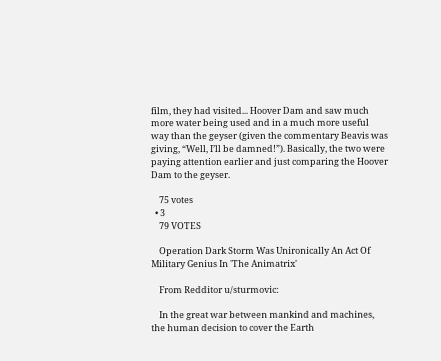film, they had visited... Hoover Dam and saw much more water being used and in a much more useful way than the geyser (given the commentary Beavis was giving, “Well, I’ll be damned!”). Basically, the two were paying attention earlier and just comparing the Hoover Dam to the geyser.

    75 votes
  • 3
    79 VOTES

    Operation Dark Storm Was Unironically An Act Of Military Genius In 'The Animatrix'

    From Redditor u/sturmovic:

    In the great war between mankind and machines, the human decision to cover the Earth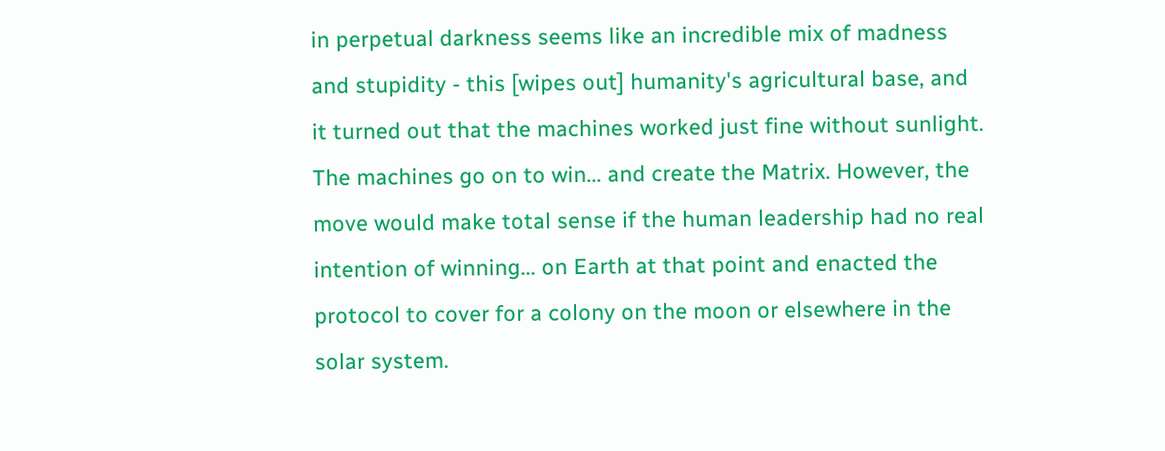in perpetual darkness seems like an incredible mix of madness and stupidity - this [wipes out] humanity's agricultural base, and it turned out that the machines worked just fine without sunlight. The machines go on to win... and create the Matrix. However, the move would make total sense if the human leadership had no real intention of winning... on Earth at that point and enacted the protocol to cover for a colony on the moon or elsewhere in the solar system.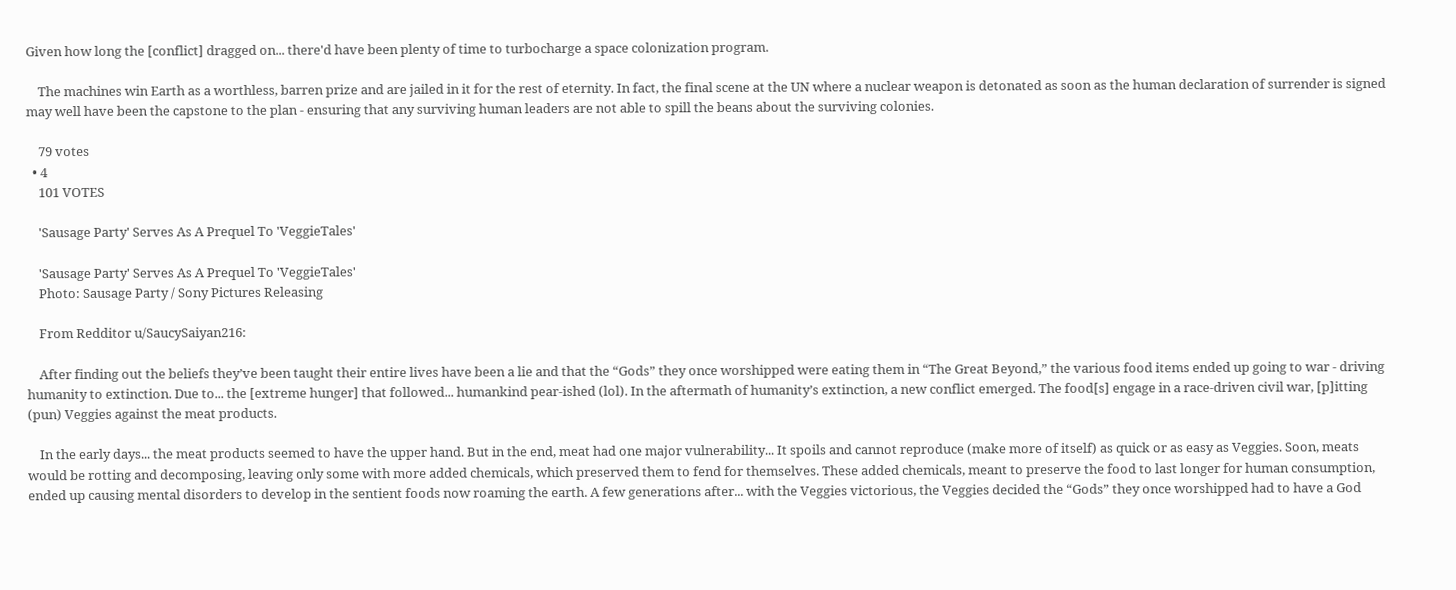Given how long the [conflict] dragged on... there'd have been plenty of time to turbocharge a space colonization program.

    The machines win Earth as a worthless, barren prize and are jailed in it for the rest of eternity. In fact, the final scene at the UN where a nuclear weapon is detonated as soon as the human declaration of surrender is signed may well have been the capstone to the plan - ensuring that any surviving human leaders are not able to spill the beans about the surviving colonies.

    79 votes
  • 4
    101 VOTES

    'Sausage Party' Serves As A Prequel To 'VeggieTales'

    'Sausage Party' Serves As A Prequel To 'VeggieTales'
    Photo: Sausage Party / Sony Pictures Releasing

    From Redditor u/SaucySaiyan216:

    After finding out the beliefs they’ve been taught their entire lives have been a lie and that the “Gods” they once worshipped were eating them in “The Great Beyond,” the various food items ended up going to war - driving humanity to extinction. Due to... the [extreme hunger] that followed... humankind pear-ished (lol). In the aftermath of humanity’s extinction, a new conflict emerged. The food[s] engage in a race-driven civil war, [p]itting (pun) Veggies against the meat products.

    In the early days... the meat products seemed to have the upper hand. But in the end, meat had one major vulnerability... It spoils and cannot reproduce (make more of itself) as quick or as easy as Veggies. Soon, meats would be rotting and decomposing, leaving only some with more added chemicals, which preserved them to fend for themselves. These added chemicals, meant to preserve the food to last longer for human consumption, ended up causing mental disorders to develop in the sentient foods now roaming the earth. A few generations after... with the Veggies victorious, the Veggies decided the “Gods” they once worshipped had to have a God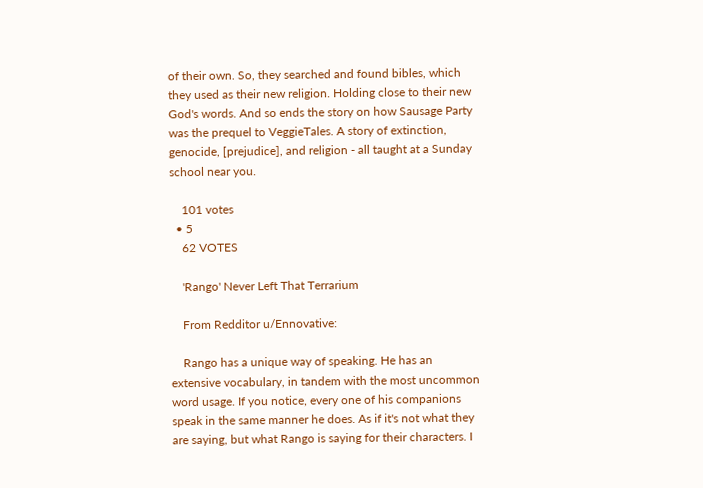of their own. So, they searched and found bibles, which they used as their new religion. Holding close to their new God's words. And so ends the story on how Sausage Party was the prequel to VeggieTales. A story of extinction, genocide, [prejudice], and religion - all taught at a Sunday school near you.

    101 votes
  • 5
    62 VOTES

    'Rango' Never Left That Terrarium

    From Redditor u/Ennovative:

    Rango has a unique way of speaking. He has an extensive vocabulary, in tandem with the most uncommon word usage. If you notice, every one of his companions speak in the same manner he does. As if it's not what they are saying, but what Rango is saying for their characters. I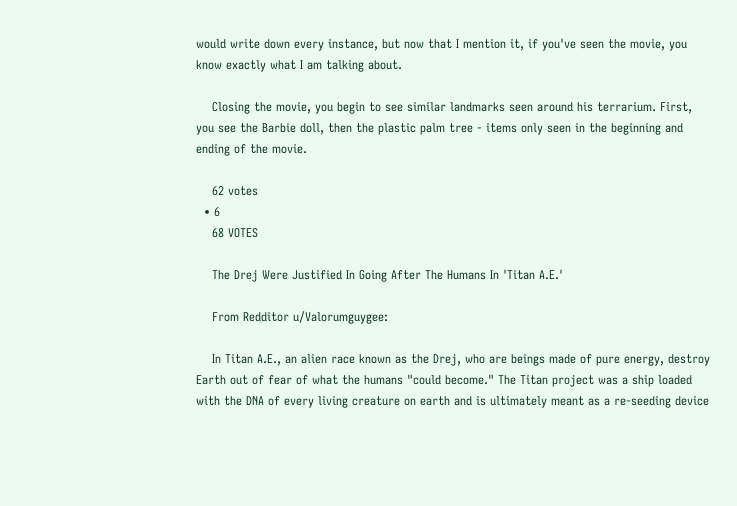would write down every instance, but now that I mention it, if you've seen the movie, you know exactly what I am talking about.

    Closing the movie, you begin to see similar landmarks seen around his terrarium. First, you see the Barbie doll, then the plastic palm tree - items only seen in the beginning and ending of the movie.

    62 votes
  • 6
    68 VOTES

    The Drej Were Justified In Going After The Humans In 'Titan A.E.'

    From Redditor u/Valorumguygee:

    In Titan A.E., an alien race known as the Drej, who are beings made of pure energy, destroy Earth out of fear of what the humans "could become." The Titan project was a ship loaded with the DNA of every living creature on earth and is ultimately meant as a re-seeding device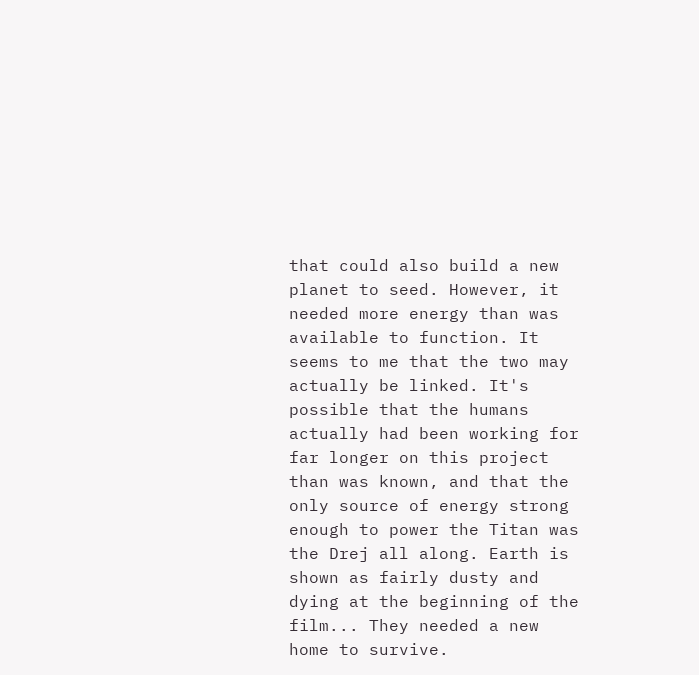that could also build a new planet to seed. However, it needed more energy than was available to function. It seems to me that the two may actually be linked. It's possible that the humans actually had been working for far longer on this project than was known, and that the only source of energy strong enough to power the Titan was the Drej all along. Earth is shown as fairly dusty and dying at the beginning of the film... They needed a new home to survive.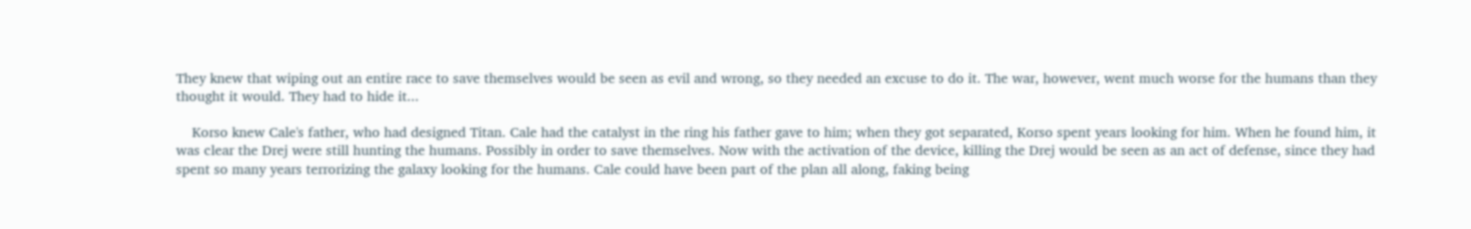They knew that wiping out an entire race to save themselves would be seen as evil and wrong, so they needed an excuse to do it. The war, however, went much worse for the humans than they thought it would. They had to hide it...

    Korso knew Cale's father, who had designed Titan. Cale had the catalyst in the ring his father gave to him; when they got separated, Korso spent years looking for him. When he found him, it was clear the Drej were still hunting the humans. Possibly in order to save themselves. Now with the activation of the device, killing the Drej would be seen as an act of defense, since they had spent so many years terrorizing the galaxy looking for the humans. Cale could have been part of the plan all along, faking being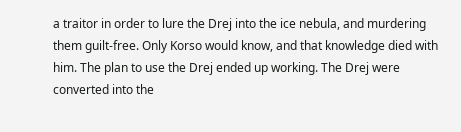a traitor in order to lure the Drej into the ice nebula, and murdering them guilt-free. Only Korso would know, and that knowledge died with him. The plan to use the Drej ended up working. The Drej were converted into the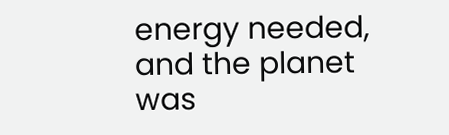energy needed, and the planet was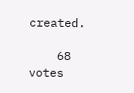created.

    68 votes